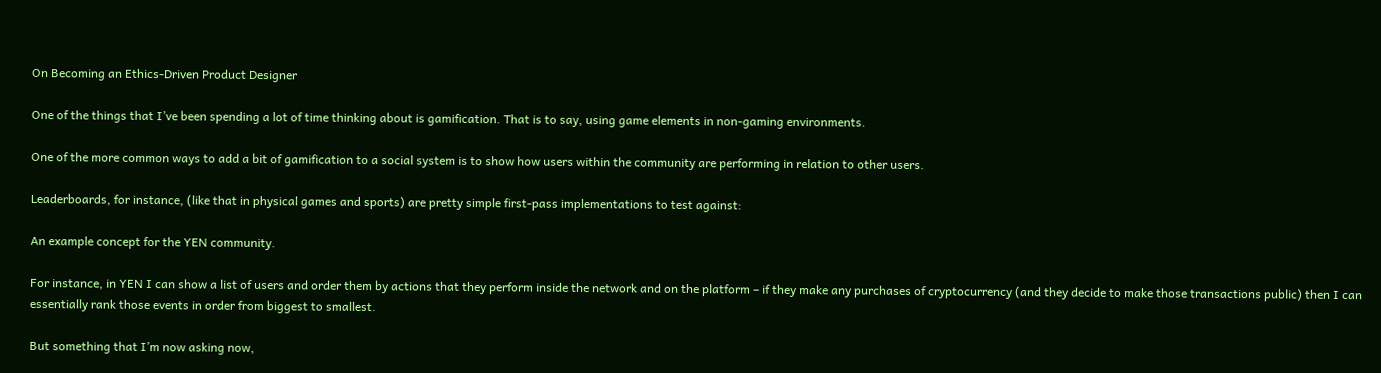On Becoming an Ethics-Driven Product Designer

One of the things that I’ve been spending a lot of time thinking about is gamification. That is to say, using game elements in non-gaming environments.

One of the more common ways to add a bit of gamification to a social system is to show how users within the community are performing in relation to other users.

Leaderboards, for instance, (like that in physical games and sports) are pretty simple first-pass implementations to test against:

An example concept for the YEN community.

For instance, in YEN I can show a list of users and order them by actions that they perform inside the network and on the platform – if they make any purchases of cryptocurrency (and they decide to make those transactions public) then I can essentially rank those events in order from biggest to smallest.

But something that I’m now asking now,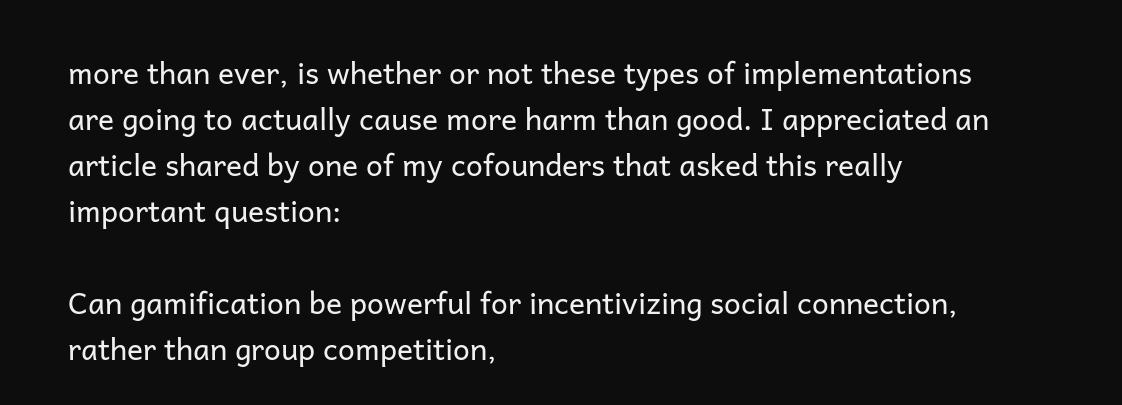more than ever, is whether or not these types of implementations are going to actually cause more harm than good. I appreciated an article shared by one of my cofounders that asked this really important question:

Can gamification be powerful for incentivizing social connection, rather than group competition,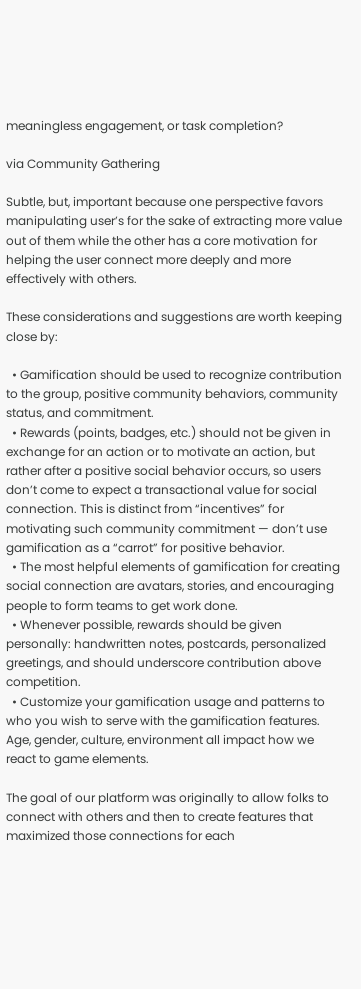meaningless engagement, or task completion?

via Community Gathering

Subtle, but, important because one perspective favors manipulating user’s for the sake of extracting more value out of them while the other has a core motivation for helping the user connect more deeply and more effectively with others.

These considerations and suggestions are worth keeping close by:

  • Gamification should be used to recognize contribution to the group, positive community behaviors, community status, and commitment.
  • Rewards (points, badges, etc.) should not be given in exchange for an action or to motivate an action, but rather after a positive social behavior occurs, so users don’t come to expect a transactional value for social connection. This is distinct from “incentives” for motivating such community commitment — don’t use gamification as a “carrot” for positive behavior.
  • The most helpful elements of gamification for creating social connection are avatars, stories, and encouraging people to form teams to get work done.
  • Whenever possible, rewards should be given personally: handwritten notes, postcards, personalized greetings, and should underscore contribution above competition.
  • Customize your gamification usage and patterns to who you wish to serve with the gamification features. Age, gender, culture, environment all impact how we react to game elements.

The goal of our platform was originally to allow folks to connect with others and then to create features that maximized those connections for each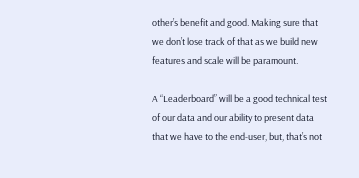other’s benefit and good. Making sure that we don’t lose track of that as we build new features and scale will be paramount.

A “Leaderboard” will be a good technical test of our data and our ability to present data that we have to the end-user, but, that’s not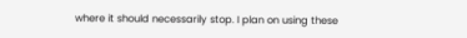where it should necessarily stop. I plan on using these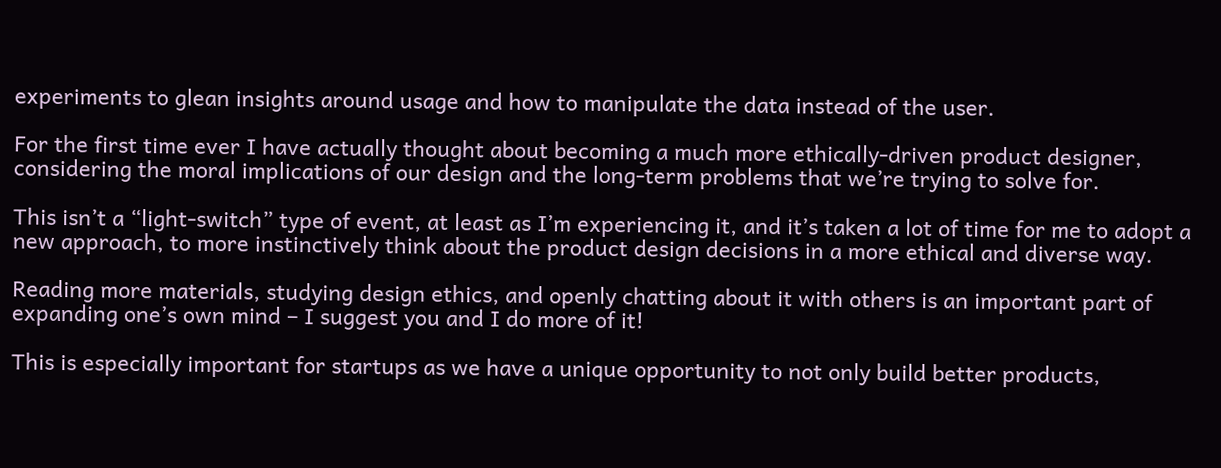experiments to glean insights around usage and how to manipulate the data instead of the user.

For the first time ever I have actually thought about becoming a much more ethically-driven product designer, considering the moral implications of our design and the long-term problems that we’re trying to solve for.

This isn’t a “light-switch” type of event, at least as I’m experiencing it, and it’s taken a lot of time for me to adopt a new approach, to more instinctively think about the product design decisions in a more ethical and diverse way.

Reading more materials, studying design ethics, and openly chatting about it with others is an important part of expanding one’s own mind – I suggest you and I do more of it!

This is especially important for startups as we have a unique opportunity to not only build better products,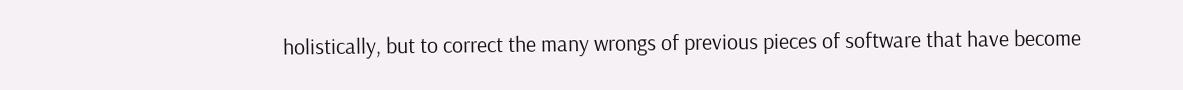holistically, but to correct the many wrongs of previous pieces of software that have become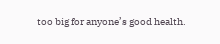too big for anyone’s good health.